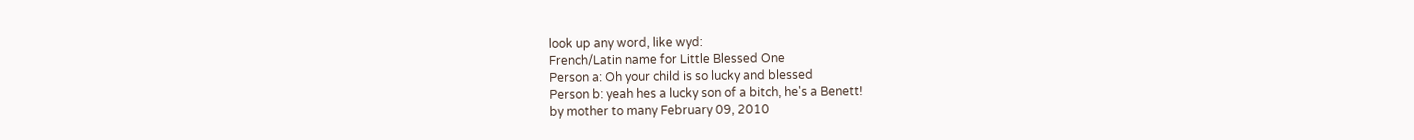look up any word, like wyd:
French/Latin name for Little Blessed One
Person a: Oh your child is so lucky and blessed
Person b: yeah hes a lucky son of a bitch, he's a Benett!
by mother to many February 09, 2010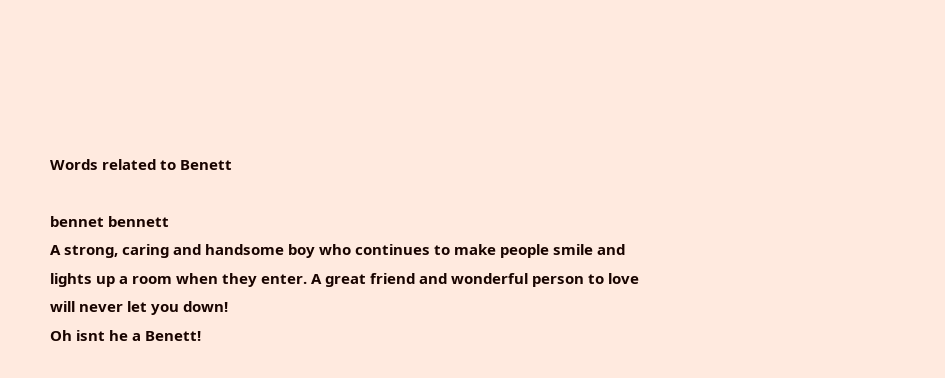Words related to Benett

bennet bennett
A strong, caring and handsome boy who continues to make people smile and lights up a room when they enter. A great friend and wonderful person to love will never let you down!
Oh isnt he a Benett!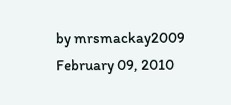by mrsmackay2009 February 09, 2010